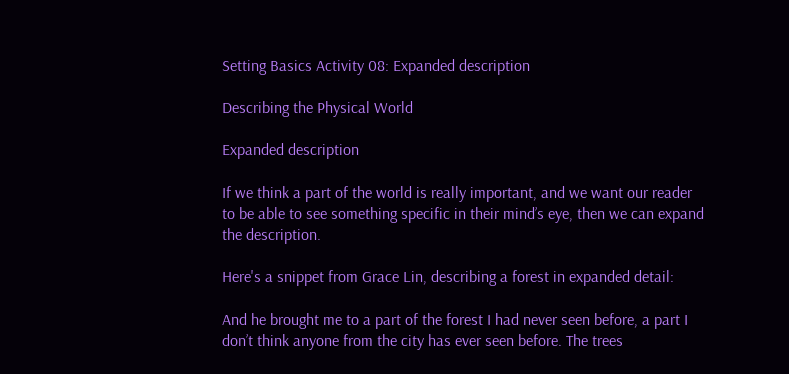Setting Basics Activity 08: Expanded description

Describing the Physical World

Expanded description

If we think a part of the world is really important, and we want our reader to be able to see something specific in their mind’s eye, then we can expand the description.

Here's a snippet from Grace Lin, describing a forest in expanded detail:

And he brought me to a part of the forest I had never seen before, a part I don’t think anyone from the city has ever seen before. The trees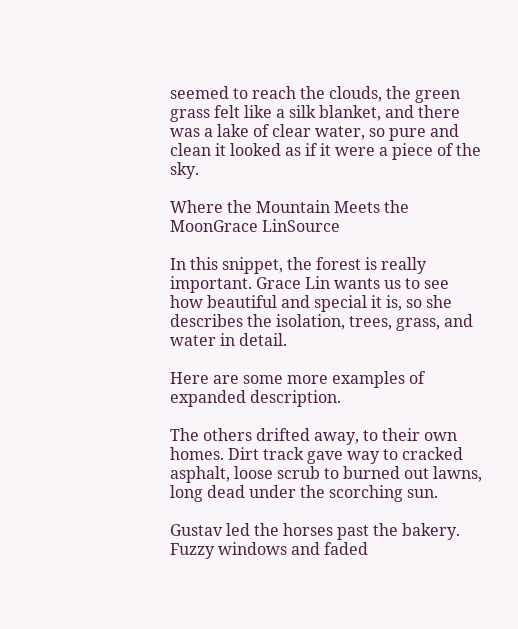seemed to reach the clouds, the green grass felt like a silk blanket, and there was a lake of clear water, so pure and clean it looked as if it were a piece of the sky.

Where the Mountain Meets the MoonGrace LinSource

In this snippet, the forest is really important. Grace Lin wants us to see how beautiful and special it is, so she describes the isolation, trees, grass, and water in detail.

Here are some more examples of expanded description.

The others drifted away, to their own homes. Dirt track gave way to cracked asphalt, loose scrub to burned out lawns, long dead under the scorching sun.

Gustav led the horses past the bakery. Fuzzy windows and faded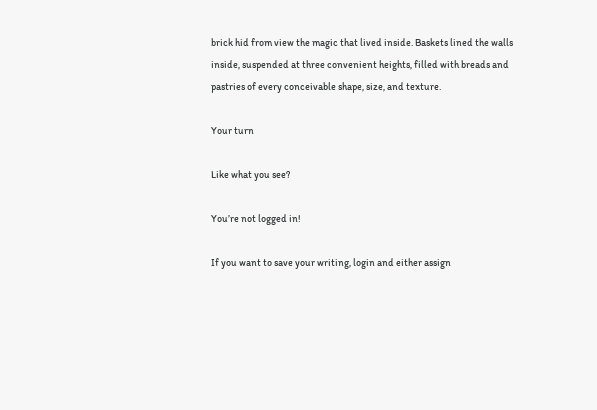brick hid from view the magic that lived inside. Baskets lined the walls inside, suspended at three convenient heights, filled with breads and pastries of every conceivable shape, size, and texture.

Your turn

Like what you see?

You’re not logged in!

If you want to save your writing, login and either assign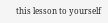this lesson to yourself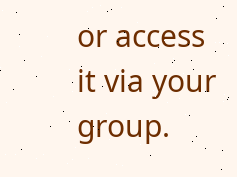or access it via your group.